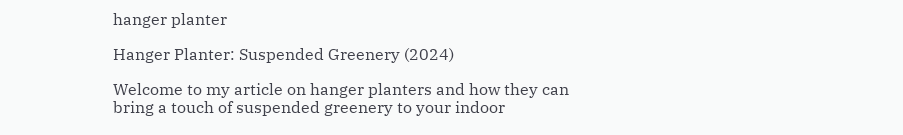hanger planter

Hanger Planter: Suspended Greenery (2024)

Welcome to my article on hanger planters and how they can bring a touch of suspended greenery to your indoor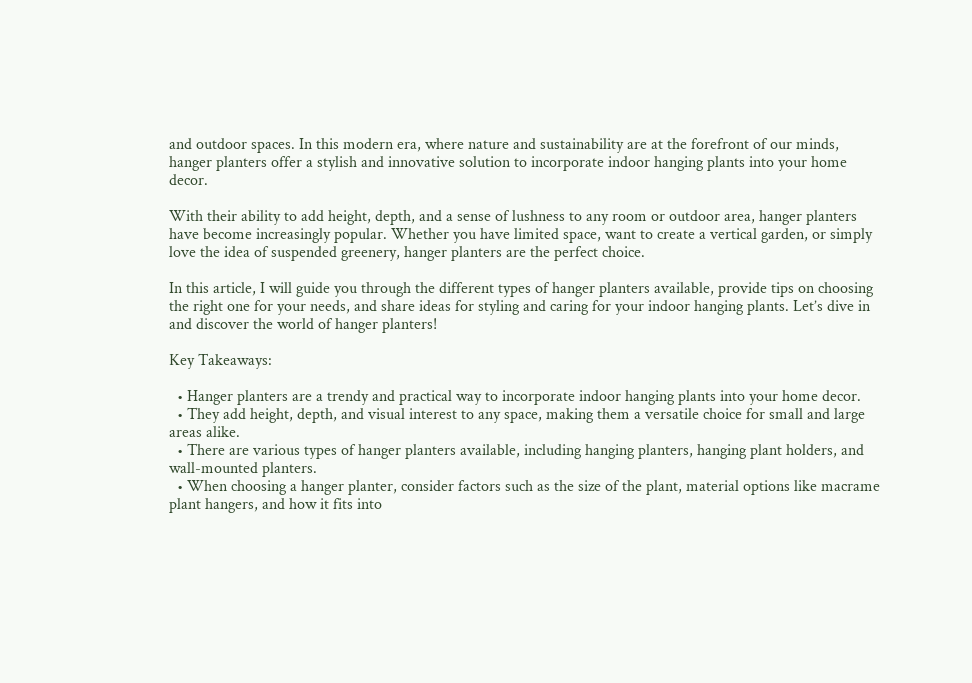and outdoor spaces. In this modern era, where nature and sustainability are at the forefront of our minds, hanger planters offer a stylish and innovative solution to incorporate indoor hanging plants into your home decor.

With their ability to add height, depth, and a sense of lushness to any room or outdoor area, hanger planters have become increasingly popular. Whether you have limited space, want to create a vertical garden, or simply love the idea of suspended greenery, hanger planters are the perfect choice.

In this article, I will guide you through the different types of hanger planters available, provide tips on choosing the right one for your needs, and share ideas for styling and caring for your indoor hanging plants. Let’s dive in and discover the world of hanger planters!

Key Takeaways:

  • Hanger planters are a trendy and practical way to incorporate indoor hanging plants into your home decor.
  • They add height, depth, and visual interest to any space, making them a versatile choice for small and large areas alike.
  • There are various types of hanger planters available, including hanging planters, hanging plant holders, and wall-mounted planters.
  • When choosing a hanger planter, consider factors such as the size of the plant, material options like macrame plant hangers, and how it fits into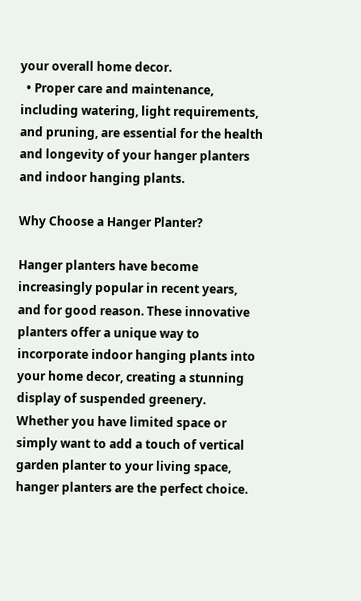your overall home decor.
  • Proper care and maintenance, including watering, light requirements, and pruning, are essential for the health and longevity of your hanger planters and indoor hanging plants.

Why Choose a Hanger Planter?

Hanger planters have become increasingly popular in recent years, and for good reason. These innovative planters offer a unique way to incorporate indoor hanging plants into your home decor, creating a stunning display of suspended greenery. Whether you have limited space or simply want to add a touch of vertical garden planter to your living space, hanger planters are the perfect choice.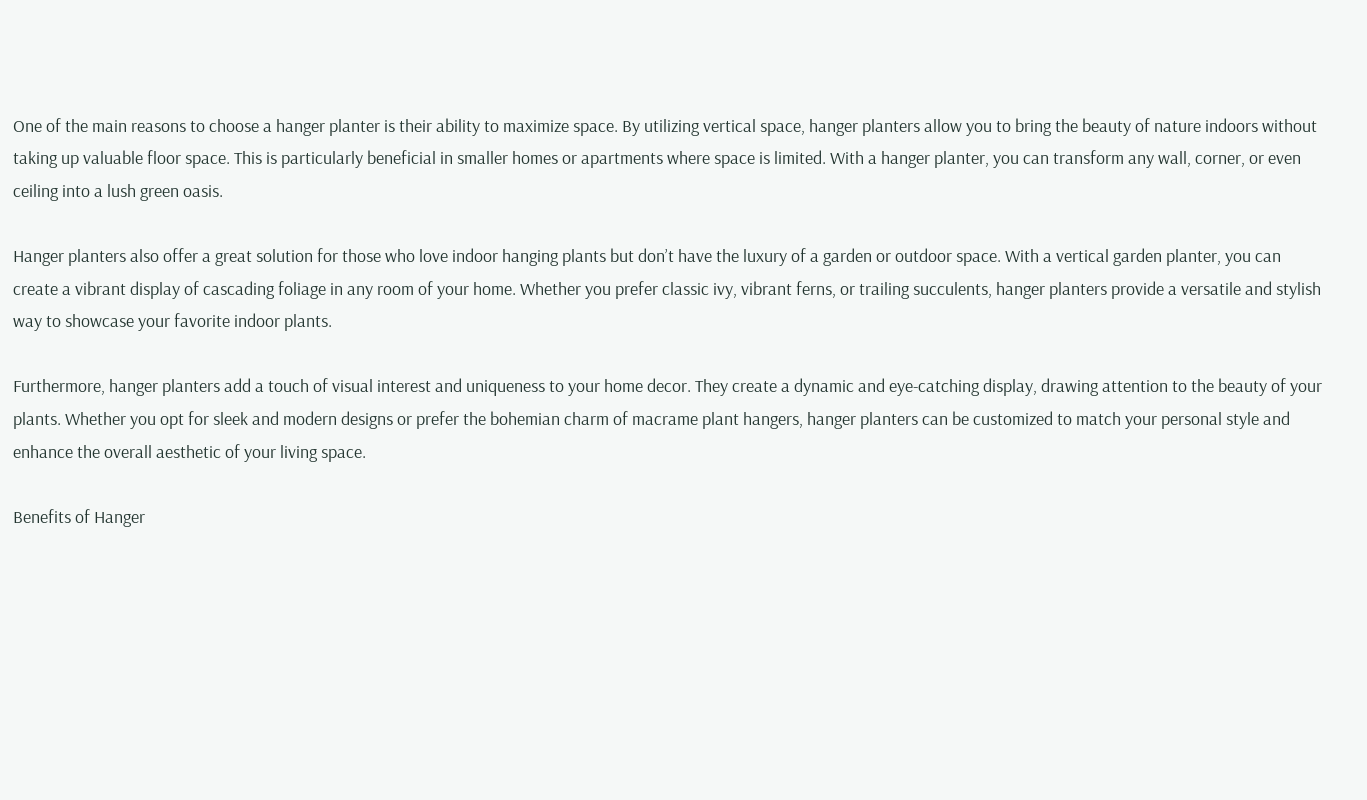One of the main reasons to choose a hanger planter is their ability to maximize space. By utilizing vertical space, hanger planters allow you to bring the beauty of nature indoors without taking up valuable floor space. This is particularly beneficial in smaller homes or apartments where space is limited. With a hanger planter, you can transform any wall, corner, or even ceiling into a lush green oasis.

Hanger planters also offer a great solution for those who love indoor hanging plants but don’t have the luxury of a garden or outdoor space. With a vertical garden planter, you can create a vibrant display of cascading foliage in any room of your home. Whether you prefer classic ivy, vibrant ferns, or trailing succulents, hanger planters provide a versatile and stylish way to showcase your favorite indoor plants.

Furthermore, hanger planters add a touch of visual interest and uniqueness to your home decor. They create a dynamic and eye-catching display, drawing attention to the beauty of your plants. Whether you opt for sleek and modern designs or prefer the bohemian charm of macrame plant hangers, hanger planters can be customized to match your personal style and enhance the overall aesthetic of your living space.

Benefits of Hanger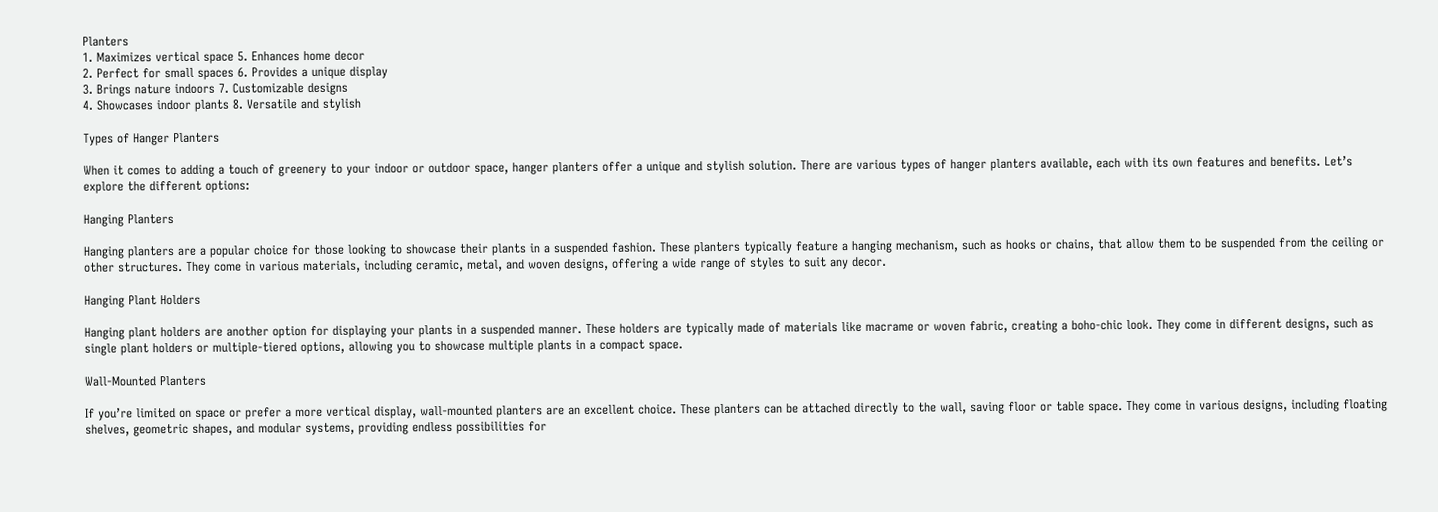Planters
1. Maximizes vertical space 5. Enhances home decor
2. Perfect for small spaces 6. Provides a unique display
3. Brings nature indoors 7. Customizable designs
4. Showcases indoor plants 8. Versatile and stylish

Types of Hanger Planters

When it comes to adding a touch of greenery to your indoor or outdoor space, hanger planters offer a unique and stylish solution. There are various types of hanger planters available, each with its own features and benefits. Let’s explore the different options:

Hanging Planters

Hanging planters are a popular choice for those looking to showcase their plants in a suspended fashion. These planters typically feature a hanging mechanism, such as hooks or chains, that allow them to be suspended from the ceiling or other structures. They come in various materials, including ceramic, metal, and woven designs, offering a wide range of styles to suit any decor.

Hanging Plant Holders

Hanging plant holders are another option for displaying your plants in a suspended manner. These holders are typically made of materials like macrame or woven fabric, creating a boho-chic look. They come in different designs, such as single plant holders or multiple-tiered options, allowing you to showcase multiple plants in a compact space.

Wall-Mounted Planters

If you’re limited on space or prefer a more vertical display, wall-mounted planters are an excellent choice. These planters can be attached directly to the wall, saving floor or table space. They come in various designs, including floating shelves, geometric shapes, and modular systems, providing endless possibilities for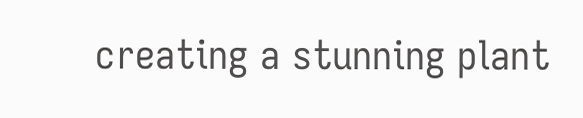creating a stunning plant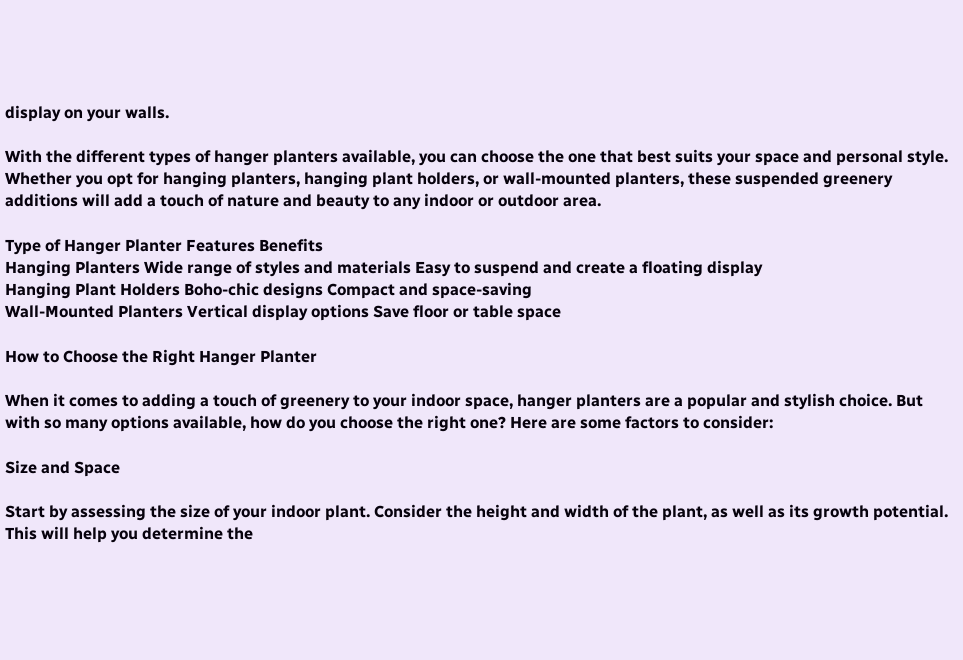display on your walls.

With the different types of hanger planters available, you can choose the one that best suits your space and personal style. Whether you opt for hanging planters, hanging plant holders, or wall-mounted planters, these suspended greenery additions will add a touch of nature and beauty to any indoor or outdoor area.

Type of Hanger Planter Features Benefits
Hanging Planters Wide range of styles and materials Easy to suspend and create a floating display
Hanging Plant Holders Boho-chic designs Compact and space-saving
Wall-Mounted Planters Vertical display options Save floor or table space

How to Choose the Right Hanger Planter

When it comes to adding a touch of greenery to your indoor space, hanger planters are a popular and stylish choice. But with so many options available, how do you choose the right one? Here are some factors to consider:

Size and Space

Start by assessing the size of your indoor plant. Consider the height and width of the plant, as well as its growth potential. This will help you determine the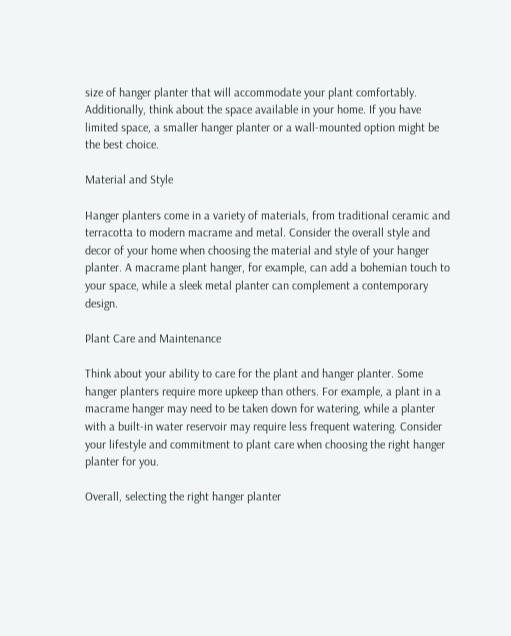size of hanger planter that will accommodate your plant comfortably. Additionally, think about the space available in your home. If you have limited space, a smaller hanger planter or a wall-mounted option might be the best choice.

Material and Style

Hanger planters come in a variety of materials, from traditional ceramic and terracotta to modern macrame and metal. Consider the overall style and decor of your home when choosing the material and style of your hanger planter. A macrame plant hanger, for example, can add a bohemian touch to your space, while a sleek metal planter can complement a contemporary design.

Plant Care and Maintenance

Think about your ability to care for the plant and hanger planter. Some hanger planters require more upkeep than others. For example, a plant in a macrame hanger may need to be taken down for watering, while a planter with a built-in water reservoir may require less frequent watering. Consider your lifestyle and commitment to plant care when choosing the right hanger planter for you.

Overall, selecting the right hanger planter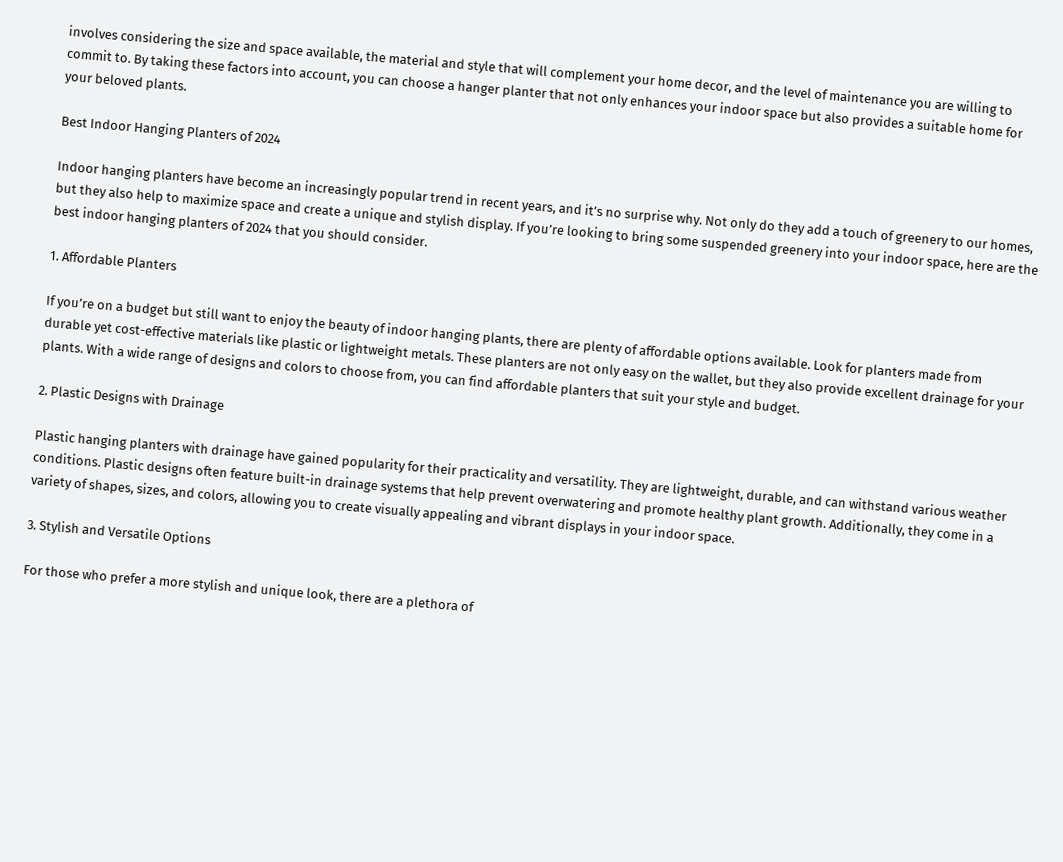involves considering the size and space available, the material and style that will complement your home decor, and the level of maintenance you are willing to commit to. By taking these factors into account, you can choose a hanger planter that not only enhances your indoor space but also provides a suitable home for your beloved plants.

Best Indoor Hanging Planters of 2024

Indoor hanging planters have become an increasingly popular trend in recent years, and it’s no surprise why. Not only do they add a touch of greenery to our homes, but they also help to maximize space and create a unique and stylish display. If you’re looking to bring some suspended greenery into your indoor space, here are the best indoor hanging planters of 2024 that you should consider.

1. Affordable Planters

If you’re on a budget but still want to enjoy the beauty of indoor hanging plants, there are plenty of affordable options available. Look for planters made from durable yet cost-effective materials like plastic or lightweight metals. These planters are not only easy on the wallet, but they also provide excellent drainage for your plants. With a wide range of designs and colors to choose from, you can find affordable planters that suit your style and budget.

2. Plastic Designs with Drainage

Plastic hanging planters with drainage have gained popularity for their practicality and versatility. They are lightweight, durable, and can withstand various weather conditions. Plastic designs often feature built-in drainage systems that help prevent overwatering and promote healthy plant growth. Additionally, they come in a variety of shapes, sizes, and colors, allowing you to create visually appealing and vibrant displays in your indoor space.

3. Stylish and Versatile Options

For those who prefer a more stylish and unique look, there are a plethora of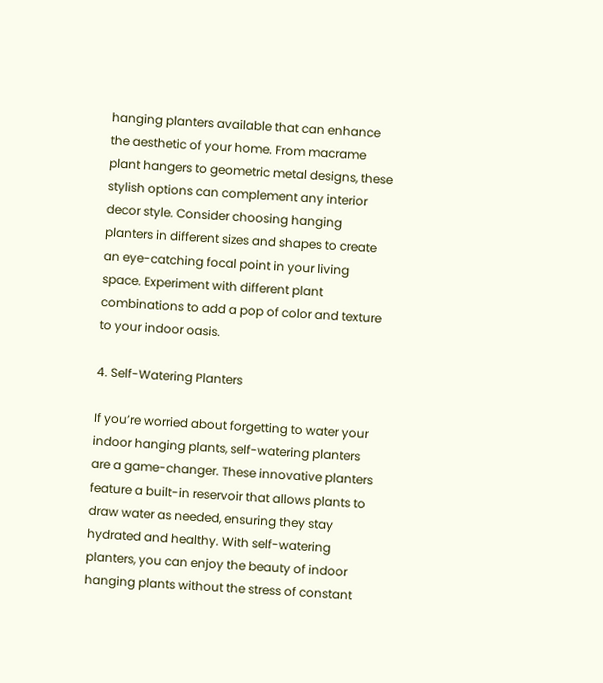hanging planters available that can enhance the aesthetic of your home. From macrame plant hangers to geometric metal designs, these stylish options can complement any interior decor style. Consider choosing hanging planters in different sizes and shapes to create an eye-catching focal point in your living space. Experiment with different plant combinations to add a pop of color and texture to your indoor oasis.

4. Self-Watering Planters

If you’re worried about forgetting to water your indoor hanging plants, self-watering planters are a game-changer. These innovative planters feature a built-in reservoir that allows plants to draw water as needed, ensuring they stay hydrated and healthy. With self-watering planters, you can enjoy the beauty of indoor hanging plants without the stress of constant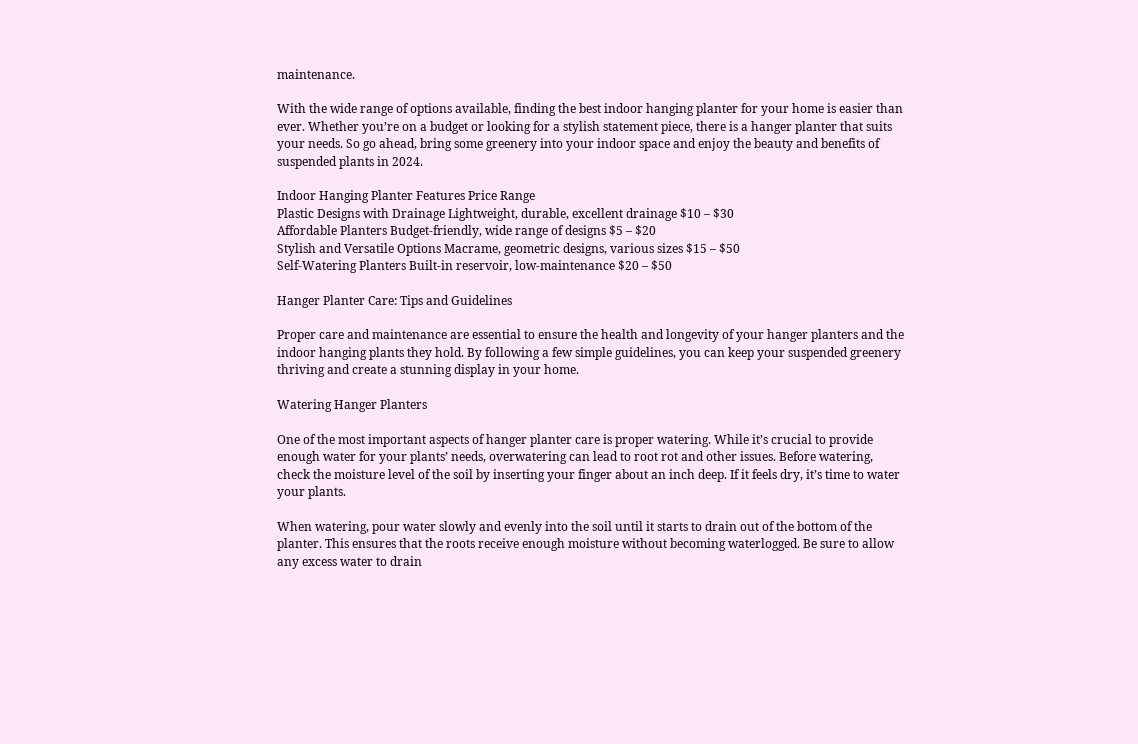maintenance.

With the wide range of options available, finding the best indoor hanging planter for your home is easier than ever. Whether you’re on a budget or looking for a stylish statement piece, there is a hanger planter that suits your needs. So go ahead, bring some greenery into your indoor space and enjoy the beauty and benefits of suspended plants in 2024.

Indoor Hanging Planter Features Price Range
Plastic Designs with Drainage Lightweight, durable, excellent drainage $10 – $30
Affordable Planters Budget-friendly, wide range of designs $5 – $20
Stylish and Versatile Options Macrame, geometric designs, various sizes $15 – $50
Self-Watering Planters Built-in reservoir, low-maintenance $20 – $50

Hanger Planter Care: Tips and Guidelines

Proper care and maintenance are essential to ensure the health and longevity of your hanger planters and the indoor hanging plants they hold. By following a few simple guidelines, you can keep your suspended greenery thriving and create a stunning display in your home.

Watering Hanger Planters

One of the most important aspects of hanger planter care is proper watering. While it’s crucial to provide enough water for your plants’ needs, overwatering can lead to root rot and other issues. Before watering, check the moisture level of the soil by inserting your finger about an inch deep. If it feels dry, it’s time to water your plants.

When watering, pour water slowly and evenly into the soil until it starts to drain out of the bottom of the planter. This ensures that the roots receive enough moisture without becoming waterlogged. Be sure to allow any excess water to drain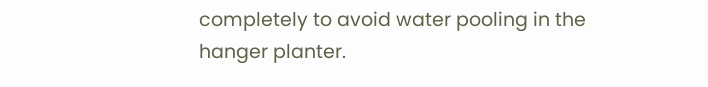completely to avoid water pooling in the hanger planter.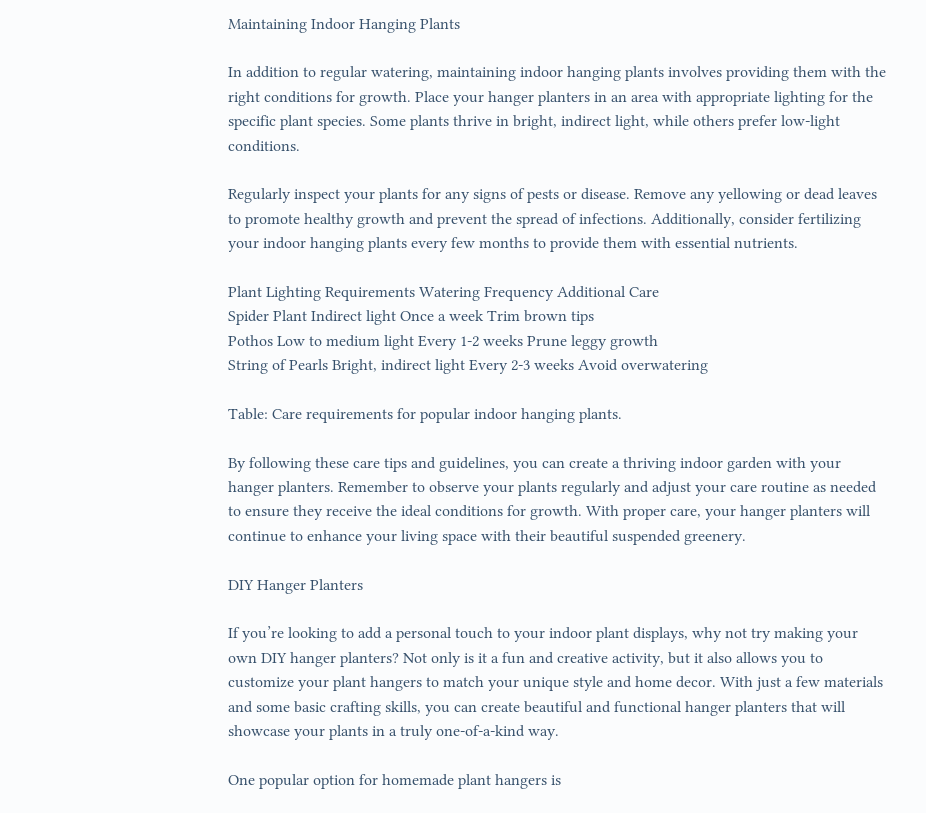Maintaining Indoor Hanging Plants

In addition to regular watering, maintaining indoor hanging plants involves providing them with the right conditions for growth. Place your hanger planters in an area with appropriate lighting for the specific plant species. Some plants thrive in bright, indirect light, while others prefer low-light conditions.

Regularly inspect your plants for any signs of pests or disease. Remove any yellowing or dead leaves to promote healthy growth and prevent the spread of infections. Additionally, consider fertilizing your indoor hanging plants every few months to provide them with essential nutrients.

Plant Lighting Requirements Watering Frequency Additional Care
Spider Plant Indirect light Once a week Trim brown tips
Pothos Low to medium light Every 1-2 weeks Prune leggy growth
String of Pearls Bright, indirect light Every 2-3 weeks Avoid overwatering

Table: Care requirements for popular indoor hanging plants.

By following these care tips and guidelines, you can create a thriving indoor garden with your hanger planters. Remember to observe your plants regularly and adjust your care routine as needed to ensure they receive the ideal conditions for growth. With proper care, your hanger planters will continue to enhance your living space with their beautiful suspended greenery.

DIY Hanger Planters

If you’re looking to add a personal touch to your indoor plant displays, why not try making your own DIY hanger planters? Not only is it a fun and creative activity, but it also allows you to customize your plant hangers to match your unique style and home decor. With just a few materials and some basic crafting skills, you can create beautiful and functional hanger planters that will showcase your plants in a truly one-of-a-kind way.

One popular option for homemade plant hangers is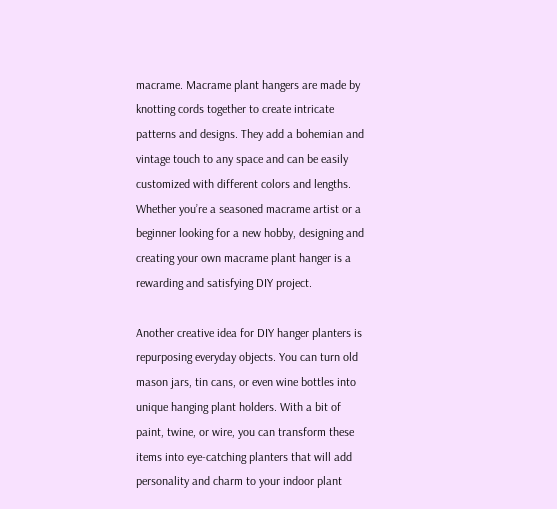macrame. Macrame plant hangers are made by knotting cords together to create intricate patterns and designs. They add a bohemian and vintage touch to any space and can be easily customized with different colors and lengths. Whether you’re a seasoned macrame artist or a beginner looking for a new hobby, designing and creating your own macrame plant hanger is a rewarding and satisfying DIY project.

Another creative idea for DIY hanger planters is repurposing everyday objects. You can turn old mason jars, tin cans, or even wine bottles into unique hanging plant holders. With a bit of paint, twine, or wire, you can transform these items into eye-catching planters that will add personality and charm to your indoor plant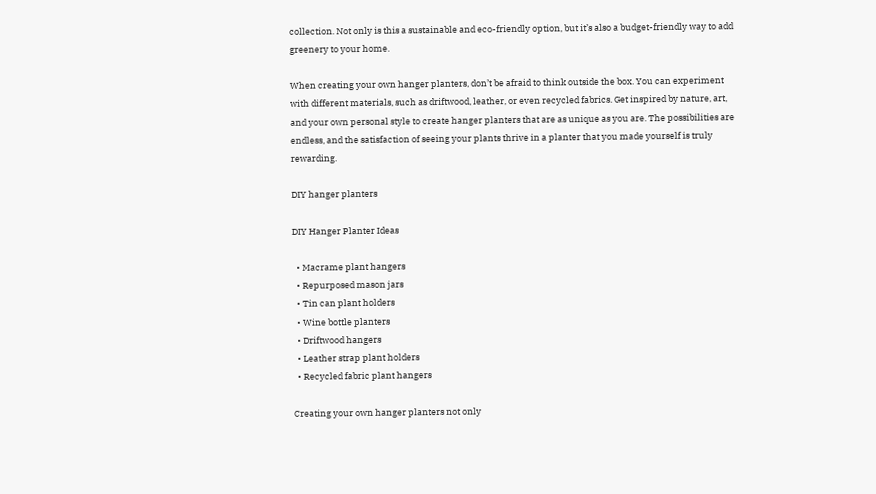collection. Not only is this a sustainable and eco-friendly option, but it’s also a budget-friendly way to add greenery to your home.

When creating your own hanger planters, don’t be afraid to think outside the box. You can experiment with different materials, such as driftwood, leather, or even recycled fabrics. Get inspired by nature, art, and your own personal style to create hanger planters that are as unique as you are. The possibilities are endless, and the satisfaction of seeing your plants thrive in a planter that you made yourself is truly rewarding.

DIY hanger planters

DIY Hanger Planter Ideas

  • Macrame plant hangers
  • Repurposed mason jars
  • Tin can plant holders
  • Wine bottle planters
  • Driftwood hangers
  • Leather strap plant holders
  • Recycled fabric plant hangers

Creating your own hanger planters not only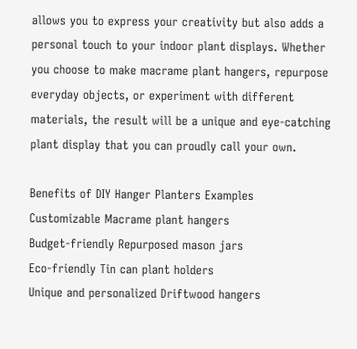allows you to express your creativity but also adds a personal touch to your indoor plant displays. Whether you choose to make macrame plant hangers, repurpose everyday objects, or experiment with different materials, the result will be a unique and eye-catching plant display that you can proudly call your own.

Benefits of DIY Hanger Planters Examples
Customizable Macrame plant hangers
Budget-friendly Repurposed mason jars
Eco-friendly Tin can plant holders
Unique and personalized Driftwood hangers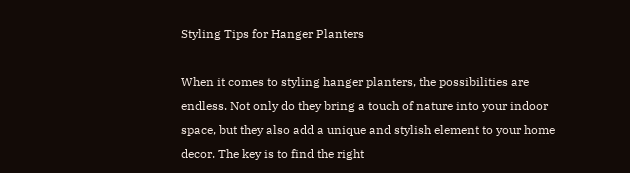Styling Tips for Hanger Planters

When it comes to styling hanger planters, the possibilities are endless. Not only do they bring a touch of nature into your indoor space, but they also add a unique and stylish element to your home decor. The key is to find the right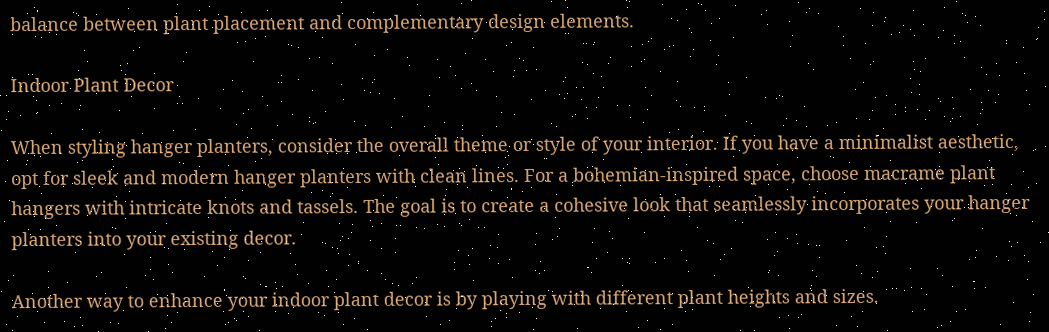balance between plant placement and complementary design elements.

Indoor Plant Decor

When styling hanger planters, consider the overall theme or style of your interior. If you have a minimalist aesthetic, opt for sleek and modern hanger planters with clean lines. For a bohemian-inspired space, choose macrame plant hangers with intricate knots and tassels. The goal is to create a cohesive look that seamlessly incorporates your hanger planters into your existing decor.

Another way to enhance your indoor plant decor is by playing with different plant heights and sizes.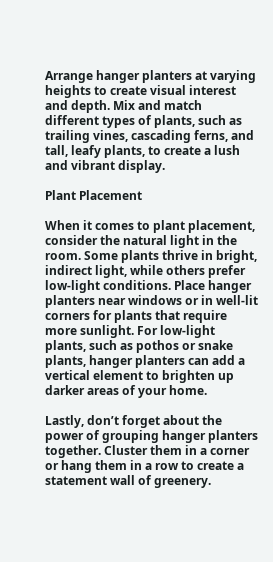Arrange hanger planters at varying heights to create visual interest and depth. Mix and match different types of plants, such as trailing vines, cascading ferns, and tall, leafy plants, to create a lush and vibrant display.

Plant Placement

When it comes to plant placement, consider the natural light in the room. Some plants thrive in bright, indirect light, while others prefer low-light conditions. Place hanger planters near windows or in well-lit corners for plants that require more sunlight. For low-light plants, such as pothos or snake plants, hanger planters can add a vertical element to brighten up darker areas of your home.

Lastly, don’t forget about the power of grouping hanger planters together. Cluster them in a corner or hang them in a row to create a statement wall of greenery.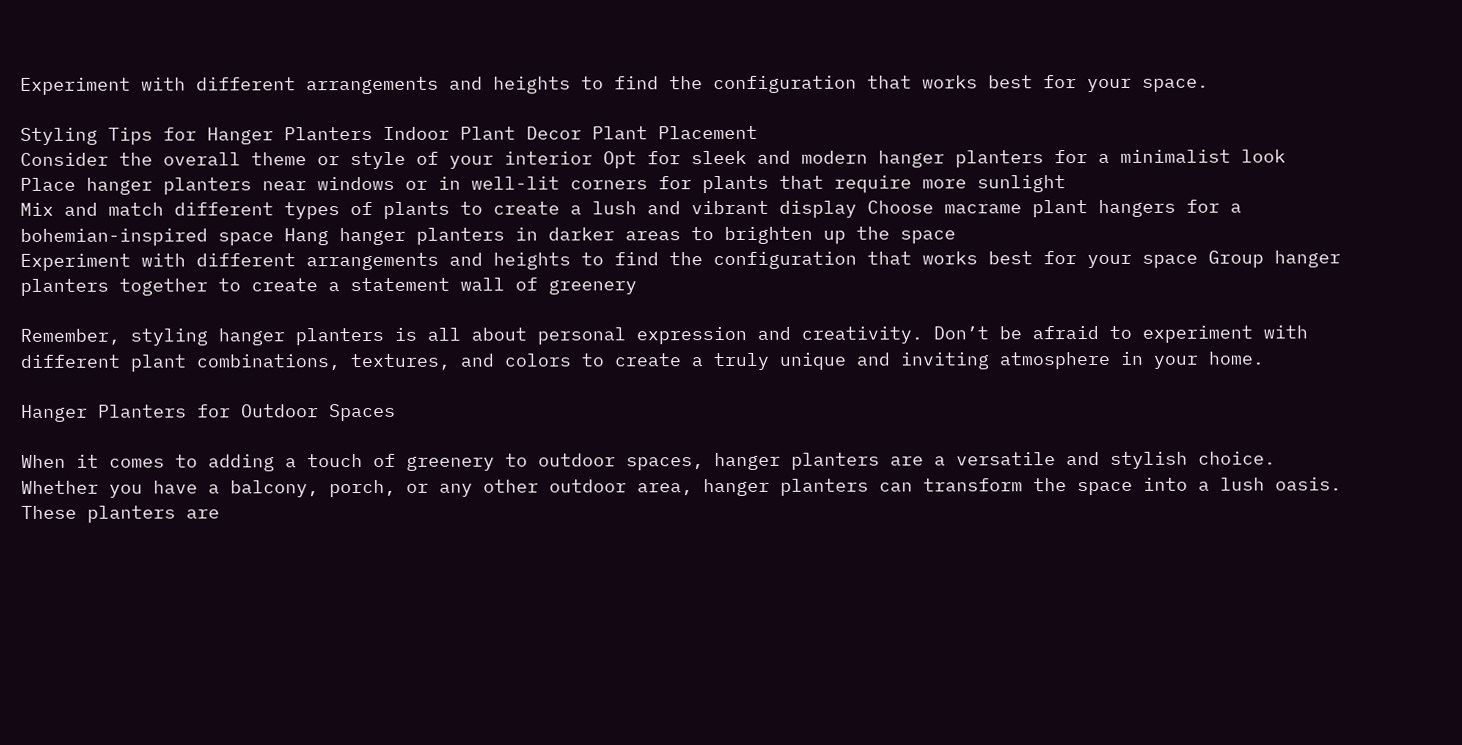Experiment with different arrangements and heights to find the configuration that works best for your space.

Styling Tips for Hanger Planters Indoor Plant Decor Plant Placement
Consider the overall theme or style of your interior Opt for sleek and modern hanger planters for a minimalist look Place hanger planters near windows or in well-lit corners for plants that require more sunlight
Mix and match different types of plants to create a lush and vibrant display Choose macrame plant hangers for a bohemian-inspired space Hang hanger planters in darker areas to brighten up the space
Experiment with different arrangements and heights to find the configuration that works best for your space Group hanger planters together to create a statement wall of greenery

Remember, styling hanger planters is all about personal expression and creativity. Don’t be afraid to experiment with different plant combinations, textures, and colors to create a truly unique and inviting atmosphere in your home.

Hanger Planters for Outdoor Spaces

When it comes to adding a touch of greenery to outdoor spaces, hanger planters are a versatile and stylish choice. Whether you have a balcony, porch, or any other outdoor area, hanger planters can transform the space into a lush oasis. These planters are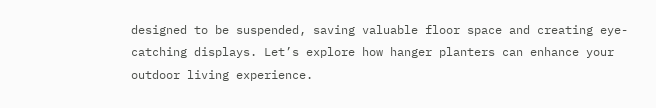designed to be suspended, saving valuable floor space and creating eye-catching displays. Let’s explore how hanger planters can enhance your outdoor living experience.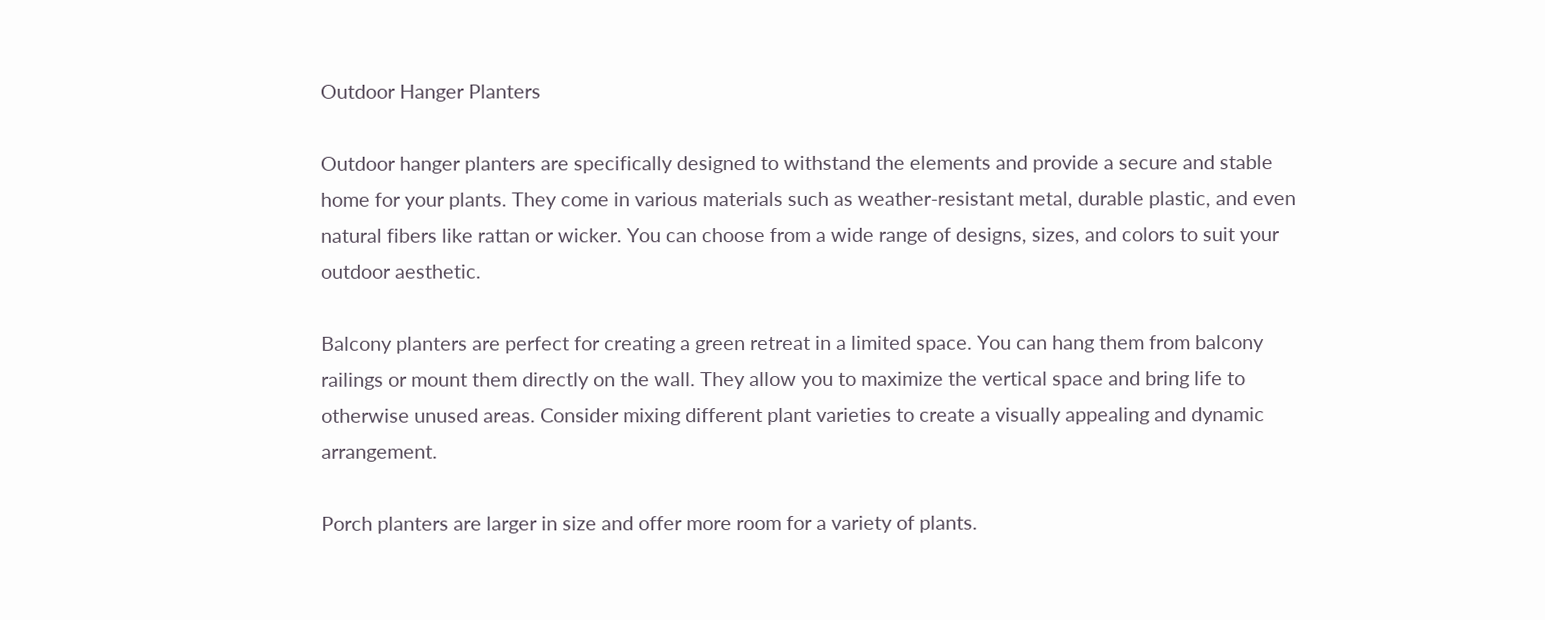Outdoor Hanger Planters

Outdoor hanger planters are specifically designed to withstand the elements and provide a secure and stable home for your plants. They come in various materials such as weather-resistant metal, durable plastic, and even natural fibers like rattan or wicker. You can choose from a wide range of designs, sizes, and colors to suit your outdoor aesthetic.

Balcony planters are perfect for creating a green retreat in a limited space. You can hang them from balcony railings or mount them directly on the wall. They allow you to maximize the vertical space and bring life to otherwise unused areas. Consider mixing different plant varieties to create a visually appealing and dynamic arrangement.

Porch planters are larger in size and offer more room for a variety of plants.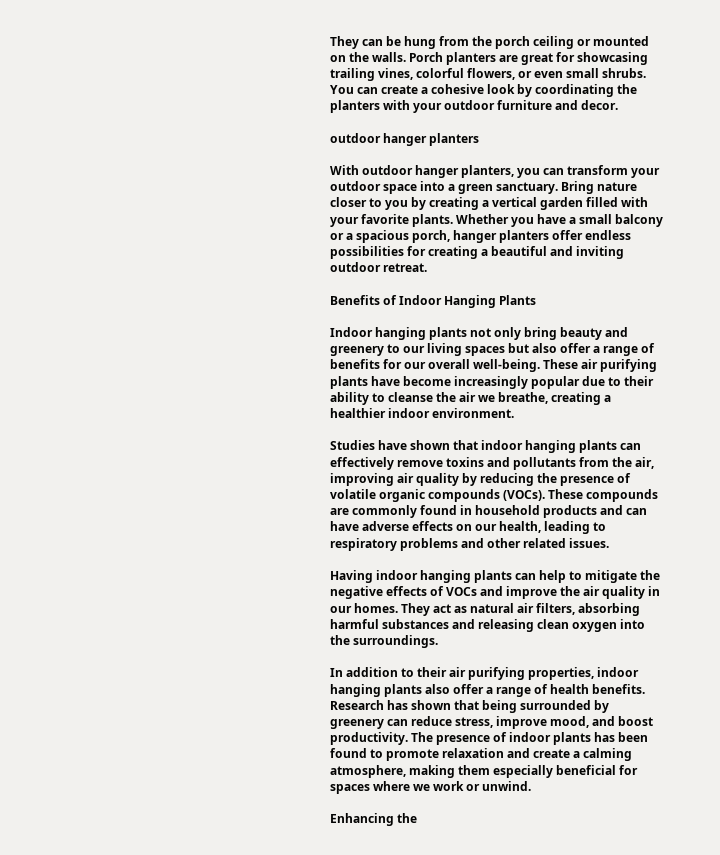They can be hung from the porch ceiling or mounted on the walls. Porch planters are great for showcasing trailing vines, colorful flowers, or even small shrubs. You can create a cohesive look by coordinating the planters with your outdoor furniture and decor.

outdoor hanger planters

With outdoor hanger planters, you can transform your outdoor space into a green sanctuary. Bring nature closer to you by creating a vertical garden filled with your favorite plants. Whether you have a small balcony or a spacious porch, hanger planters offer endless possibilities for creating a beautiful and inviting outdoor retreat.

Benefits of Indoor Hanging Plants

Indoor hanging plants not only bring beauty and greenery to our living spaces but also offer a range of benefits for our overall well-being. These air purifying plants have become increasingly popular due to their ability to cleanse the air we breathe, creating a healthier indoor environment.

Studies have shown that indoor hanging plants can effectively remove toxins and pollutants from the air, improving air quality by reducing the presence of volatile organic compounds (VOCs). These compounds are commonly found in household products and can have adverse effects on our health, leading to respiratory problems and other related issues.

Having indoor hanging plants can help to mitigate the negative effects of VOCs and improve the air quality in our homes. They act as natural air filters, absorbing harmful substances and releasing clean oxygen into the surroundings.

In addition to their air purifying properties, indoor hanging plants also offer a range of health benefits. Research has shown that being surrounded by greenery can reduce stress, improve mood, and boost productivity. The presence of indoor plants has been found to promote relaxation and create a calming atmosphere, making them especially beneficial for spaces where we work or unwind.

Enhancing the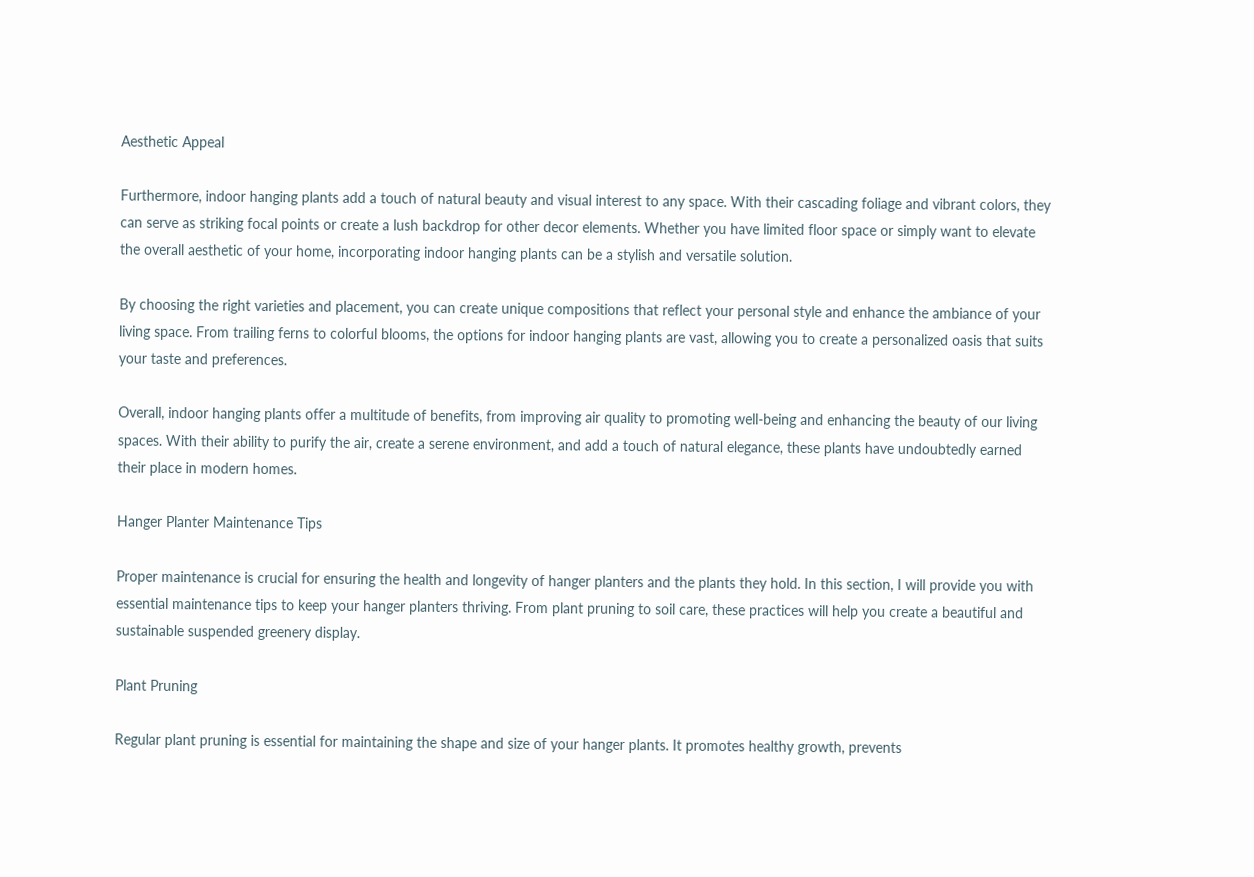Aesthetic Appeal

Furthermore, indoor hanging plants add a touch of natural beauty and visual interest to any space. With their cascading foliage and vibrant colors, they can serve as striking focal points or create a lush backdrop for other decor elements. Whether you have limited floor space or simply want to elevate the overall aesthetic of your home, incorporating indoor hanging plants can be a stylish and versatile solution.

By choosing the right varieties and placement, you can create unique compositions that reflect your personal style and enhance the ambiance of your living space. From trailing ferns to colorful blooms, the options for indoor hanging plants are vast, allowing you to create a personalized oasis that suits your taste and preferences.

Overall, indoor hanging plants offer a multitude of benefits, from improving air quality to promoting well-being and enhancing the beauty of our living spaces. With their ability to purify the air, create a serene environment, and add a touch of natural elegance, these plants have undoubtedly earned their place in modern homes.

Hanger Planter Maintenance Tips

Proper maintenance is crucial for ensuring the health and longevity of hanger planters and the plants they hold. In this section, I will provide you with essential maintenance tips to keep your hanger planters thriving. From plant pruning to soil care, these practices will help you create a beautiful and sustainable suspended greenery display.

Plant Pruning

Regular plant pruning is essential for maintaining the shape and size of your hanger plants. It promotes healthy growth, prevents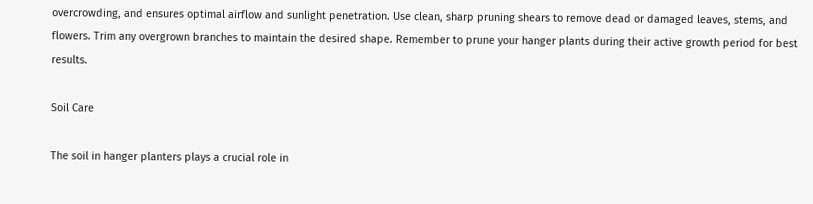overcrowding, and ensures optimal airflow and sunlight penetration. Use clean, sharp pruning shears to remove dead or damaged leaves, stems, and flowers. Trim any overgrown branches to maintain the desired shape. Remember to prune your hanger plants during their active growth period for best results.

Soil Care

The soil in hanger planters plays a crucial role in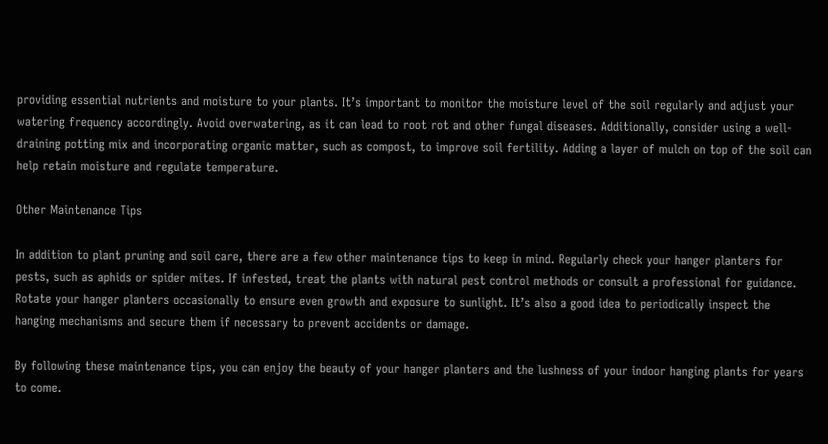providing essential nutrients and moisture to your plants. It’s important to monitor the moisture level of the soil regularly and adjust your watering frequency accordingly. Avoid overwatering, as it can lead to root rot and other fungal diseases. Additionally, consider using a well-draining potting mix and incorporating organic matter, such as compost, to improve soil fertility. Adding a layer of mulch on top of the soil can help retain moisture and regulate temperature.

Other Maintenance Tips

In addition to plant pruning and soil care, there are a few other maintenance tips to keep in mind. Regularly check your hanger planters for pests, such as aphids or spider mites. If infested, treat the plants with natural pest control methods or consult a professional for guidance. Rotate your hanger planters occasionally to ensure even growth and exposure to sunlight. It’s also a good idea to periodically inspect the hanging mechanisms and secure them if necessary to prevent accidents or damage.

By following these maintenance tips, you can enjoy the beauty of your hanger planters and the lushness of your indoor hanging plants for years to come.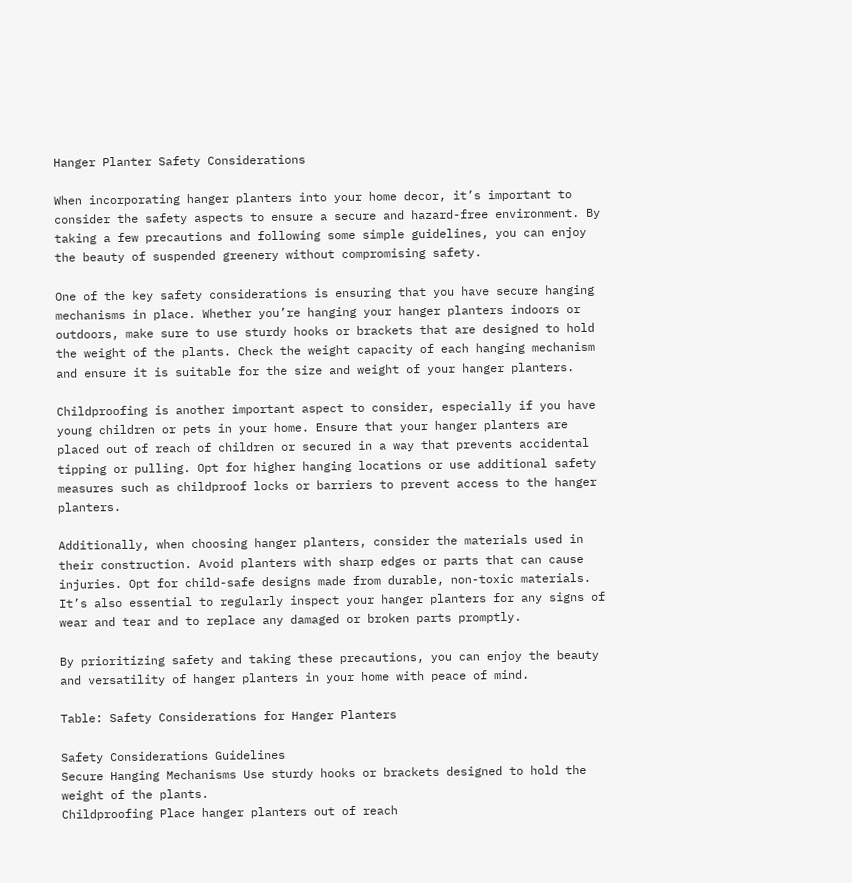Hanger Planter Safety Considerations

When incorporating hanger planters into your home decor, it’s important to consider the safety aspects to ensure a secure and hazard-free environment. By taking a few precautions and following some simple guidelines, you can enjoy the beauty of suspended greenery without compromising safety.

One of the key safety considerations is ensuring that you have secure hanging mechanisms in place. Whether you’re hanging your hanger planters indoors or outdoors, make sure to use sturdy hooks or brackets that are designed to hold the weight of the plants. Check the weight capacity of each hanging mechanism and ensure it is suitable for the size and weight of your hanger planters.

Childproofing is another important aspect to consider, especially if you have young children or pets in your home. Ensure that your hanger planters are placed out of reach of children or secured in a way that prevents accidental tipping or pulling. Opt for higher hanging locations or use additional safety measures such as childproof locks or barriers to prevent access to the hanger planters.

Additionally, when choosing hanger planters, consider the materials used in their construction. Avoid planters with sharp edges or parts that can cause injuries. Opt for child-safe designs made from durable, non-toxic materials. It’s also essential to regularly inspect your hanger planters for any signs of wear and tear and to replace any damaged or broken parts promptly.

By prioritizing safety and taking these precautions, you can enjoy the beauty and versatility of hanger planters in your home with peace of mind.

Table: Safety Considerations for Hanger Planters

Safety Considerations Guidelines
Secure Hanging Mechanisms Use sturdy hooks or brackets designed to hold the weight of the plants.
Childproofing Place hanger planters out of reach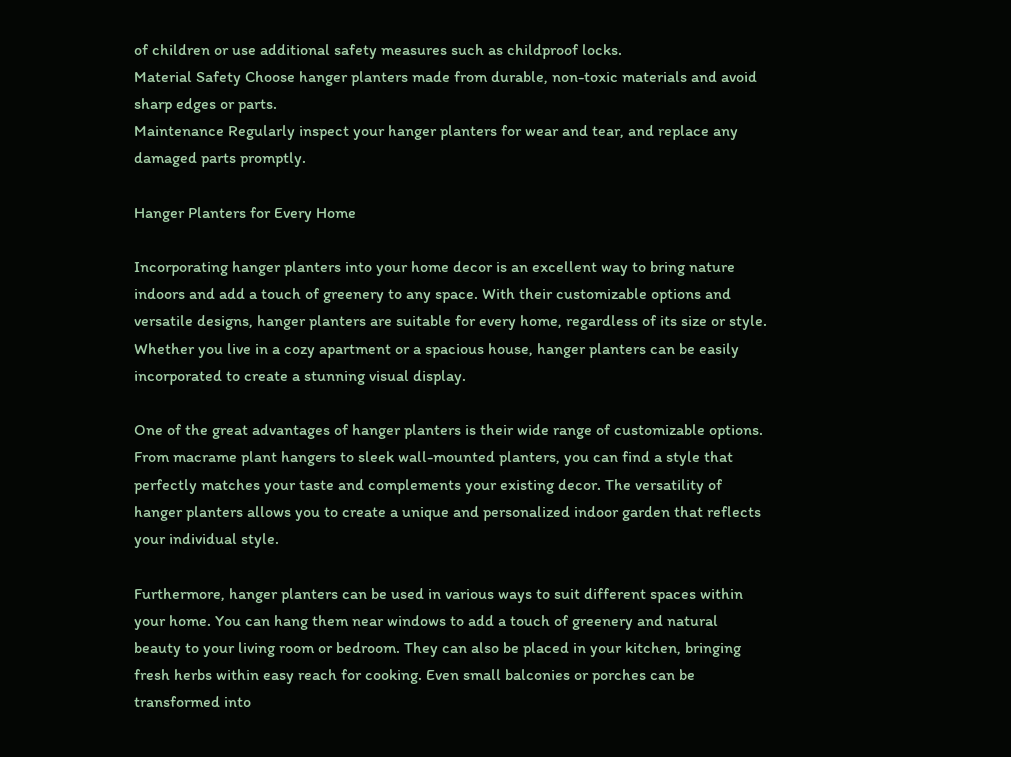of children or use additional safety measures such as childproof locks.
Material Safety Choose hanger planters made from durable, non-toxic materials and avoid sharp edges or parts.
Maintenance Regularly inspect your hanger planters for wear and tear, and replace any damaged parts promptly.

Hanger Planters for Every Home

Incorporating hanger planters into your home decor is an excellent way to bring nature indoors and add a touch of greenery to any space. With their customizable options and versatile designs, hanger planters are suitable for every home, regardless of its size or style. Whether you live in a cozy apartment or a spacious house, hanger planters can be easily incorporated to create a stunning visual display.

One of the great advantages of hanger planters is their wide range of customizable options. From macrame plant hangers to sleek wall-mounted planters, you can find a style that perfectly matches your taste and complements your existing decor. The versatility of hanger planters allows you to create a unique and personalized indoor garden that reflects your individual style.

Furthermore, hanger planters can be used in various ways to suit different spaces within your home. You can hang them near windows to add a touch of greenery and natural beauty to your living room or bedroom. They can also be placed in your kitchen, bringing fresh herbs within easy reach for cooking. Even small balconies or porches can be transformed into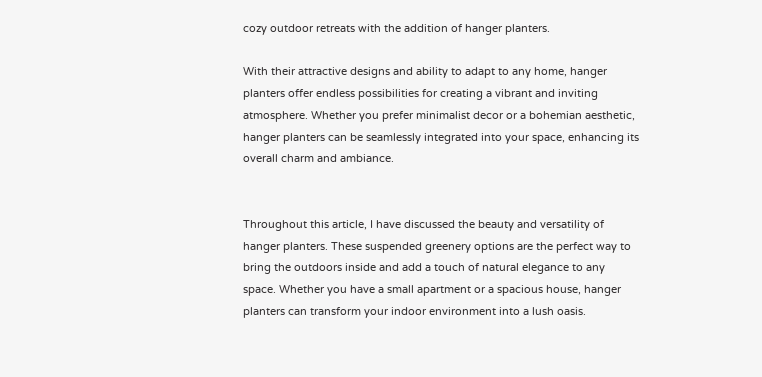cozy outdoor retreats with the addition of hanger planters.

With their attractive designs and ability to adapt to any home, hanger planters offer endless possibilities for creating a vibrant and inviting atmosphere. Whether you prefer minimalist decor or a bohemian aesthetic, hanger planters can be seamlessly integrated into your space, enhancing its overall charm and ambiance.


Throughout this article, I have discussed the beauty and versatility of hanger planters. These suspended greenery options are the perfect way to bring the outdoors inside and add a touch of natural elegance to any space. Whether you have a small apartment or a spacious house, hanger planters can transform your indoor environment into a lush oasis.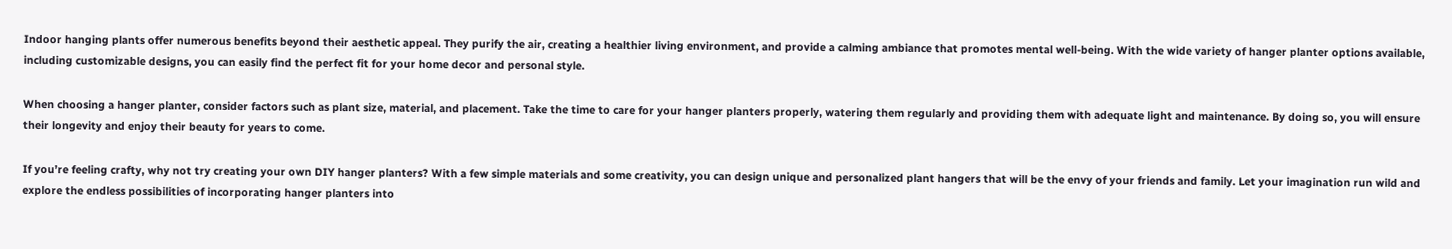Indoor hanging plants offer numerous benefits beyond their aesthetic appeal. They purify the air, creating a healthier living environment, and provide a calming ambiance that promotes mental well-being. With the wide variety of hanger planter options available, including customizable designs, you can easily find the perfect fit for your home decor and personal style.

When choosing a hanger planter, consider factors such as plant size, material, and placement. Take the time to care for your hanger planters properly, watering them regularly and providing them with adequate light and maintenance. By doing so, you will ensure their longevity and enjoy their beauty for years to come.

If you’re feeling crafty, why not try creating your own DIY hanger planters? With a few simple materials and some creativity, you can design unique and personalized plant hangers that will be the envy of your friends and family. Let your imagination run wild and explore the endless possibilities of incorporating hanger planters into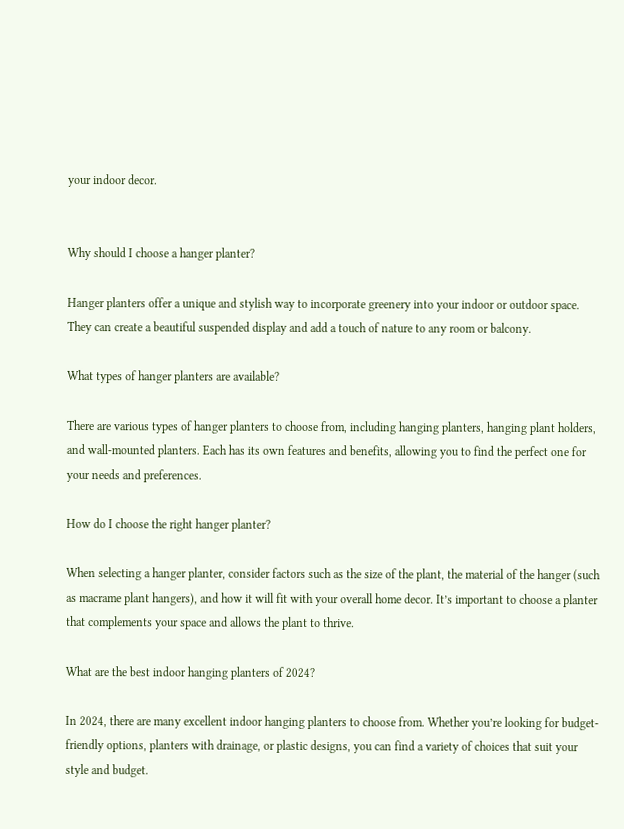your indoor decor.


Why should I choose a hanger planter?

Hanger planters offer a unique and stylish way to incorporate greenery into your indoor or outdoor space. They can create a beautiful suspended display and add a touch of nature to any room or balcony.

What types of hanger planters are available?

There are various types of hanger planters to choose from, including hanging planters, hanging plant holders, and wall-mounted planters. Each has its own features and benefits, allowing you to find the perfect one for your needs and preferences.

How do I choose the right hanger planter?

When selecting a hanger planter, consider factors such as the size of the plant, the material of the hanger (such as macrame plant hangers), and how it will fit with your overall home decor. It’s important to choose a planter that complements your space and allows the plant to thrive.

What are the best indoor hanging planters of 2024?

In 2024, there are many excellent indoor hanging planters to choose from. Whether you’re looking for budget-friendly options, planters with drainage, or plastic designs, you can find a variety of choices that suit your style and budget.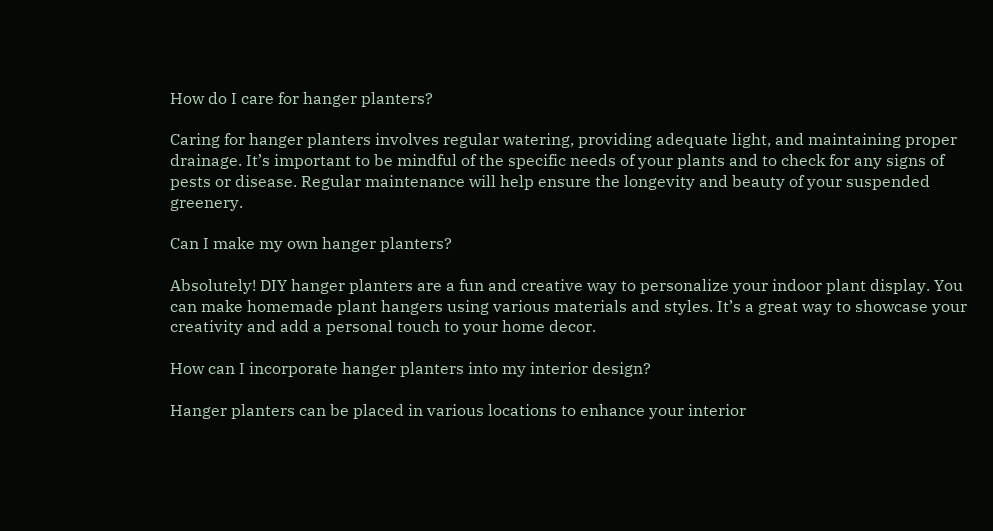How do I care for hanger planters?

Caring for hanger planters involves regular watering, providing adequate light, and maintaining proper drainage. It’s important to be mindful of the specific needs of your plants and to check for any signs of pests or disease. Regular maintenance will help ensure the longevity and beauty of your suspended greenery.

Can I make my own hanger planters?

Absolutely! DIY hanger planters are a fun and creative way to personalize your indoor plant display. You can make homemade plant hangers using various materials and styles. It’s a great way to showcase your creativity and add a personal touch to your home decor.

How can I incorporate hanger planters into my interior design?

Hanger planters can be placed in various locations to enhance your interior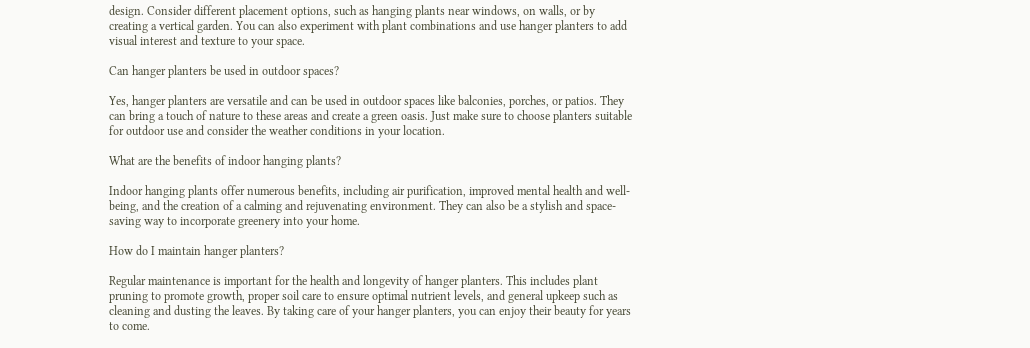design. Consider different placement options, such as hanging plants near windows, on walls, or by creating a vertical garden. You can also experiment with plant combinations and use hanger planters to add visual interest and texture to your space.

Can hanger planters be used in outdoor spaces?

Yes, hanger planters are versatile and can be used in outdoor spaces like balconies, porches, or patios. They can bring a touch of nature to these areas and create a green oasis. Just make sure to choose planters suitable for outdoor use and consider the weather conditions in your location.

What are the benefits of indoor hanging plants?

Indoor hanging plants offer numerous benefits, including air purification, improved mental health and well-being, and the creation of a calming and rejuvenating environment. They can also be a stylish and space-saving way to incorporate greenery into your home.

How do I maintain hanger planters?

Regular maintenance is important for the health and longevity of hanger planters. This includes plant pruning to promote growth, proper soil care to ensure optimal nutrient levels, and general upkeep such as cleaning and dusting the leaves. By taking care of your hanger planters, you can enjoy their beauty for years to come.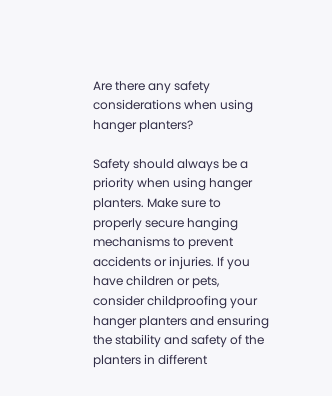Are there any safety considerations when using hanger planters?

Safety should always be a priority when using hanger planters. Make sure to properly secure hanging mechanisms to prevent accidents or injuries. If you have children or pets, consider childproofing your hanger planters and ensuring the stability and safety of the planters in different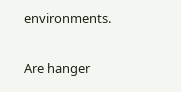environments.

Are hanger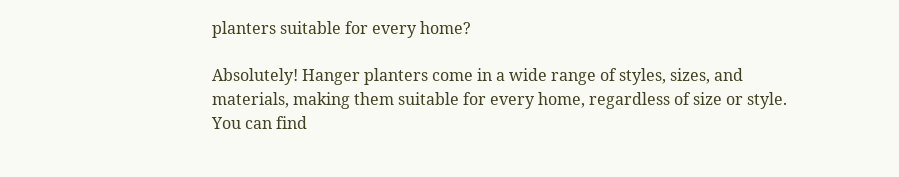planters suitable for every home?

Absolutely! Hanger planters come in a wide range of styles, sizes, and materials, making them suitable for every home, regardless of size or style. You can find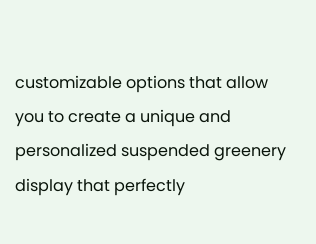customizable options that allow you to create a unique and personalized suspended greenery display that perfectly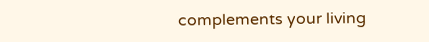complements your living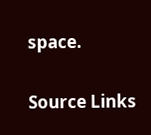space.

Source Links